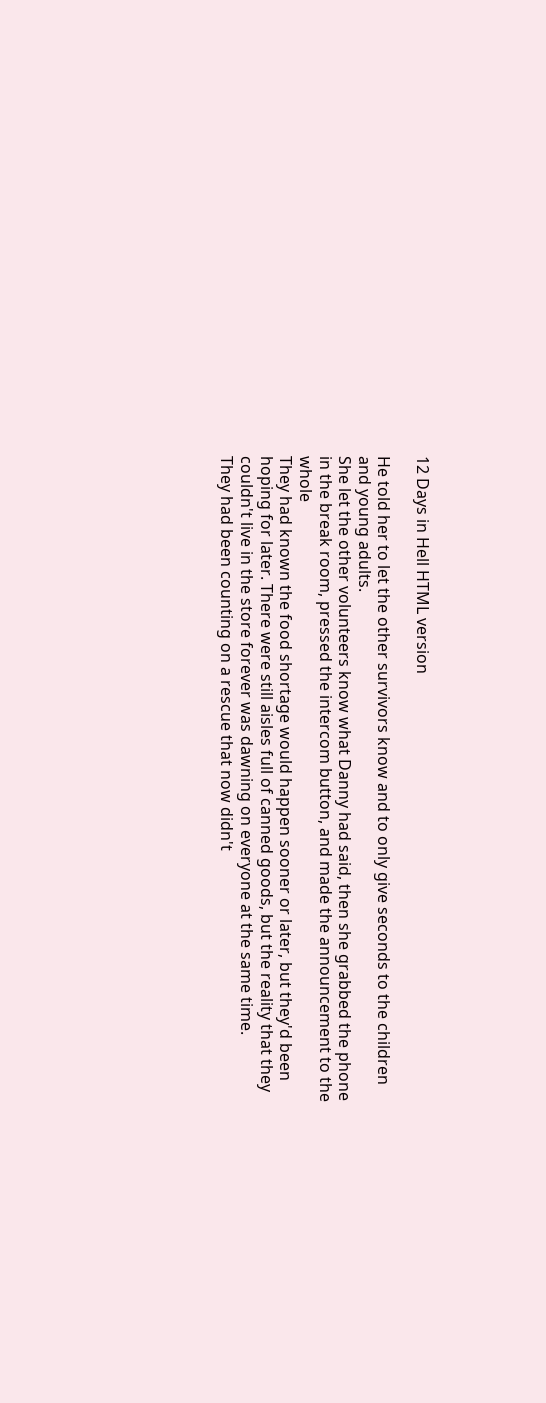12 Days in Hell HTML version

He told her to let the other survivors know and to only give seconds to the children
and young adults.
She let the other volunteers know what Danny had said, then she grabbed the phone
in the break room, pressed the intercom button, and made the announcement to the whole
They had known the food shortage would happen sooner or later, but they'd been
hoping for later. There were still aisles full of canned goods, but the reality that they
couldn't live in the store forever was dawning on everyone at the same time.
They had been counting on a rescue that now didn't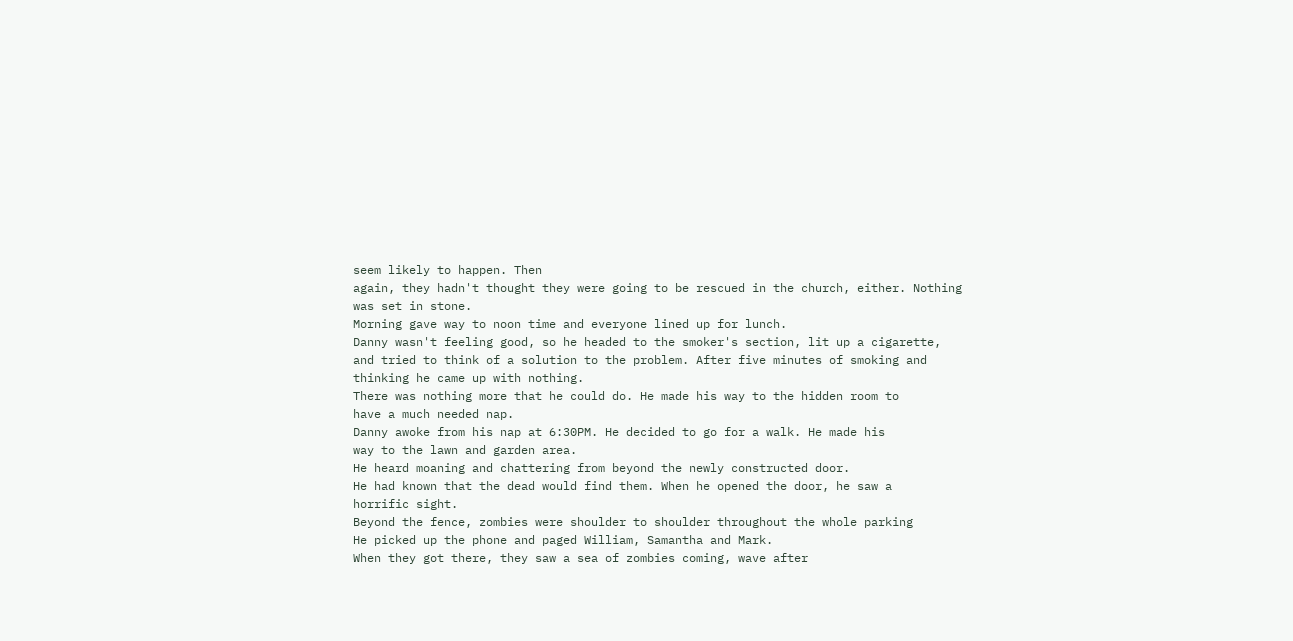seem likely to happen. Then
again, they hadn't thought they were going to be rescued in the church, either. Nothing
was set in stone.
Morning gave way to noon time and everyone lined up for lunch.
Danny wasn't feeling good, so he headed to the smoker's section, lit up a cigarette,
and tried to think of a solution to the problem. After five minutes of smoking and
thinking he came up with nothing.
There was nothing more that he could do. He made his way to the hidden room to
have a much needed nap.
Danny awoke from his nap at 6:30PM. He decided to go for a walk. He made his
way to the lawn and garden area.
He heard moaning and chattering from beyond the newly constructed door.
He had known that the dead would find them. When he opened the door, he saw a
horrific sight.
Beyond the fence, zombies were shoulder to shoulder throughout the whole parking
He picked up the phone and paged William, Samantha and Mark.
When they got there, they saw a sea of zombies coming, wave after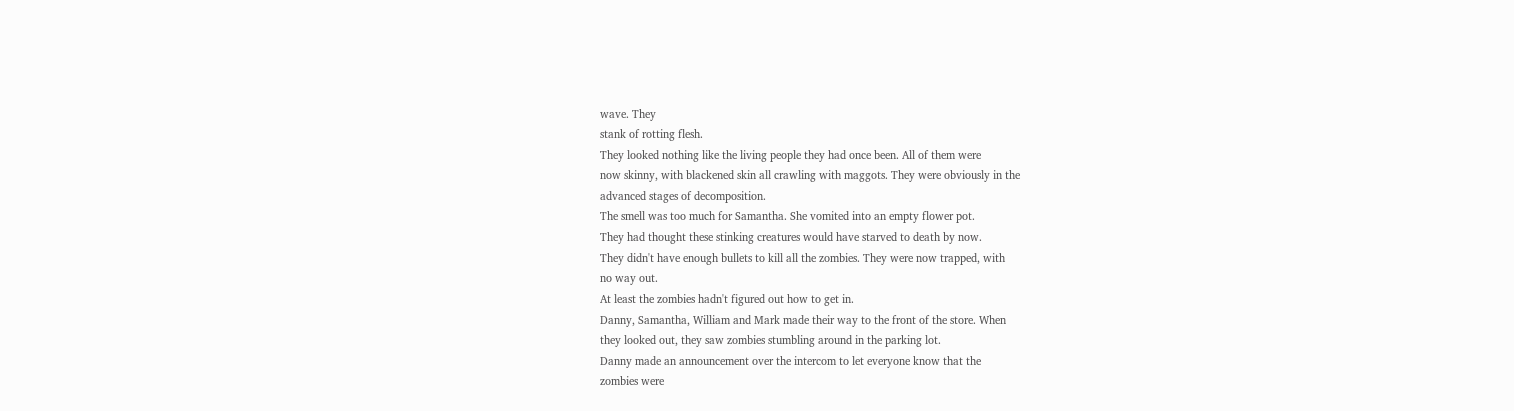wave. They
stank of rotting flesh.
They looked nothing like the living people they had once been. All of them were
now skinny, with blackened skin all crawling with maggots. They were obviously in the
advanced stages of decomposition.
The smell was too much for Samantha. She vomited into an empty flower pot.
They had thought these stinking creatures would have starved to death by now.
They didn't have enough bullets to kill all the zombies. They were now trapped, with
no way out.
At least the zombies hadn't figured out how to get in.
Danny, Samantha, William and Mark made their way to the front of the store. When
they looked out, they saw zombies stumbling around in the parking lot.
Danny made an announcement over the intercom to let everyone know that the
zombies were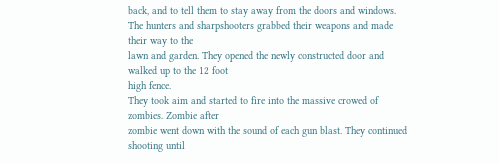back, and to tell them to stay away from the doors and windows.
The hunters and sharpshooters grabbed their weapons and made their way to the
lawn and garden. They opened the newly constructed door and walked up to the 12 foot
high fence.
They took aim and started to fire into the massive crowed of zombies. Zombie after
zombie went down with the sound of each gun blast. They continued shooting until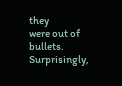they
were out of bullets. Surprisingly,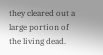they cleared out a large portion of the living dead.